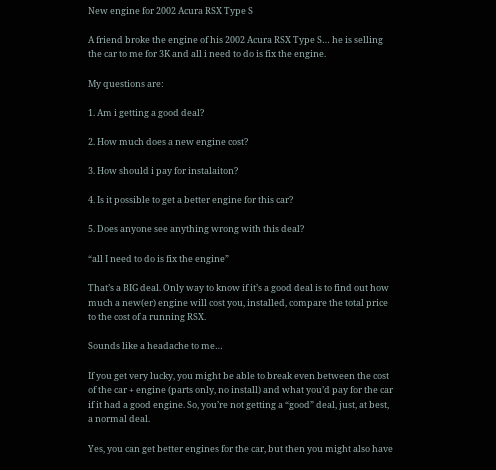New engine for 2002 Acura RSX Type S

A friend broke the engine of his 2002 Acura RSX Type S… he is selling the car to me for 3K and all i need to do is fix the engine.

My questions are:

1. Am i getting a good deal?

2. How much does a new engine cost?

3. How should i pay for instalaiton?

4. Is it possible to get a better engine for this car?

5. Does anyone see anything wrong with this deal?

“all I need to do is fix the engine”

That’s a BIG deal. Only way to know if it’s a good deal is to find out how much a new(er) engine will cost you, installed, compare the total price to the cost of a running RSX.

Sounds like a headache to me…

If you get very lucky, you might be able to break even between the cost of the car + engine (parts only, no install) and what you’d pay for the car if it had a good engine. So, you’re not getting a “good” deal, just, at best, a normal deal.

Yes, you can get better engines for the car, but then you might also have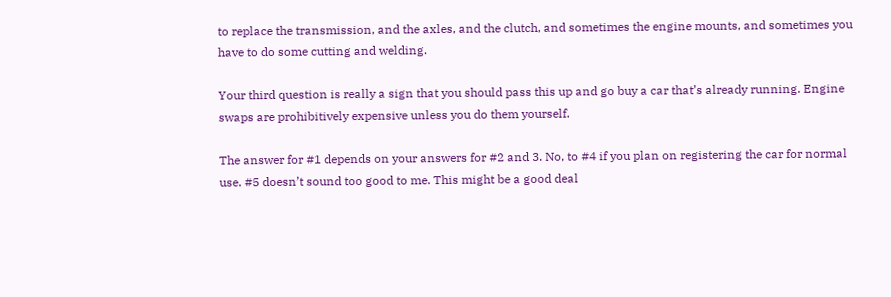to replace the transmission, and the axles, and the clutch, and sometimes the engine mounts, and sometimes you have to do some cutting and welding.

Your third question is really a sign that you should pass this up and go buy a car that’s already running. Engine swaps are prohibitively expensive unless you do them yourself.

The answer for #1 depends on your answers for #2 and 3. No, to #4 if you plan on registering the car for normal use. #5 doesn’t sound too good to me. This might be a good deal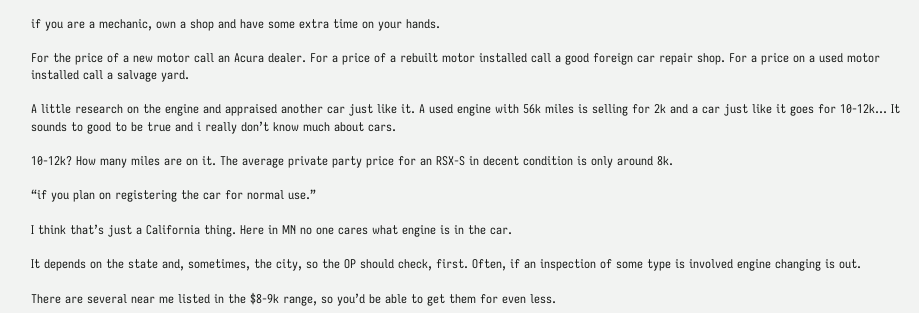if you are a mechanic, own a shop and have some extra time on your hands.

For the price of a new motor call an Acura dealer. For a price of a rebuilt motor installed call a good foreign car repair shop. For a price on a used motor installed call a salvage yard.

A little research on the engine and appraised another car just like it. A used engine with 56k miles is selling for 2k and a car just like it goes for 10-12k… It sounds to good to be true and i really don’t know much about cars.

10-12k? How many miles are on it. The average private party price for an RSX-S in decent condition is only around 8k.

“if you plan on registering the car for normal use.”

I think that’s just a California thing. Here in MN no one cares what engine is in the car.

It depends on the state and, sometimes, the city, so the OP should check, first. Often, if an inspection of some type is involved engine changing is out.

There are several near me listed in the $8-9k range, so you’d be able to get them for even less.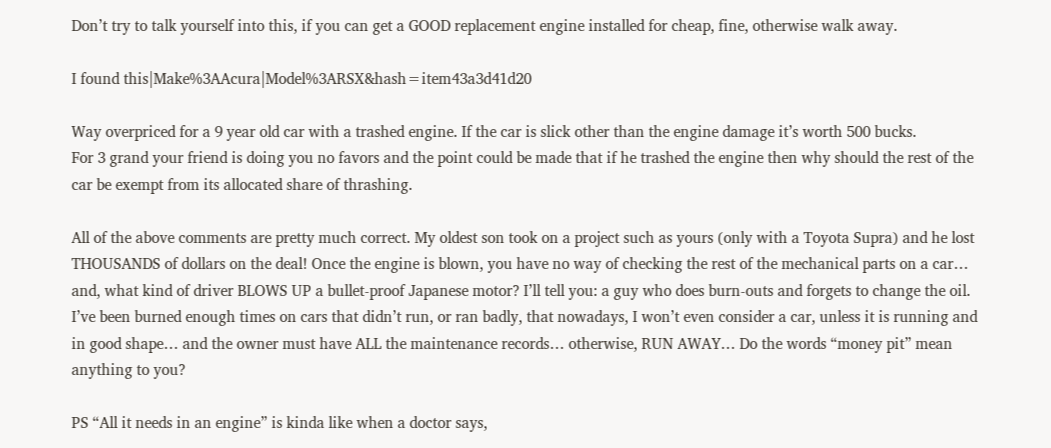Don’t try to talk yourself into this, if you can get a GOOD replacement engine installed for cheap, fine, otherwise walk away.

I found this|Make%3AAcura|Model%3ARSX&hash=item43a3d41d20

Way overpriced for a 9 year old car with a trashed engine. If the car is slick other than the engine damage it’s worth 500 bucks.
For 3 grand your friend is doing you no favors and the point could be made that if he trashed the engine then why should the rest of the car be exempt from its allocated share of thrashing.

All of the above comments are pretty much correct. My oldest son took on a project such as yours (only with a Toyota Supra) and he lost THOUSANDS of dollars on the deal! Once the engine is blown, you have no way of checking the rest of the mechanical parts on a car… and, what kind of driver BLOWS UP a bullet-proof Japanese motor? I’ll tell you: a guy who does burn-outs and forgets to change the oil. I’ve been burned enough times on cars that didn’t run, or ran badly, that nowadays, I won’t even consider a car, unless it is running and in good shape… and the owner must have ALL the maintenance records… otherwise, RUN AWAY… Do the words “money pit” mean anything to you?

PS “All it needs in an engine” is kinda like when a doctor says,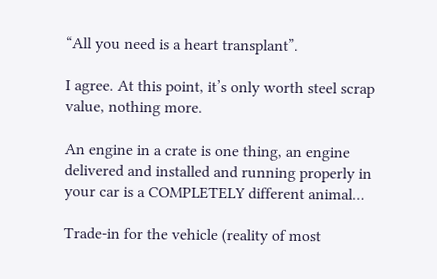“All you need is a heart transplant”.

I agree. At this point, it’s only worth steel scrap value, nothing more.

An engine in a crate is one thing, an engine delivered and installed and running properly in your car is a COMPLETELY different animal…

Trade-in for the vehicle (reality of most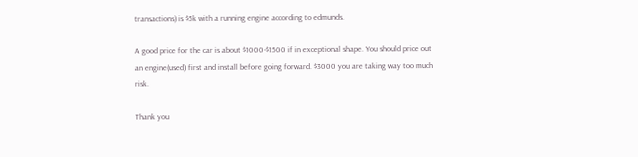transactions) is $5k with a running engine according to edmunds.

A good price for the car is about $1000-$1500 if in exceptional shape. You should price out an engine(used) first and install before going forward. $3000 you are taking way too much risk.

Thank you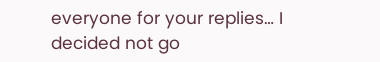everyone for your replies… I decided not go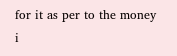for it as per to the money i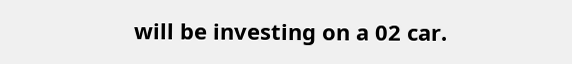will be investing on a 02 car.